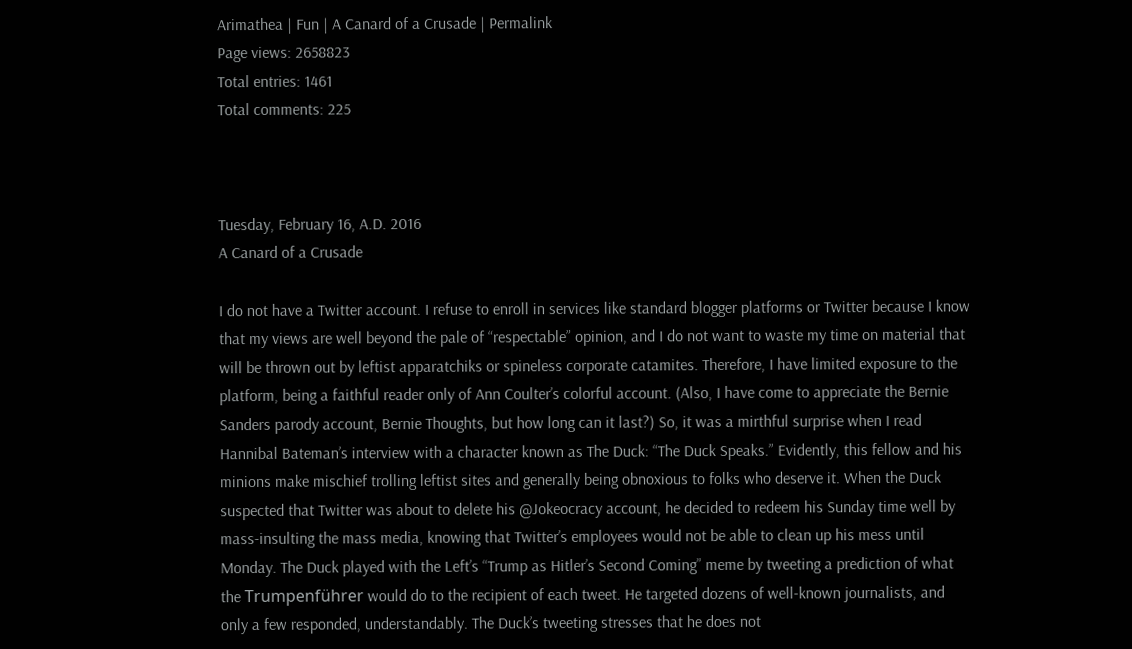Arimathea | Fun | A Canard of a Crusade | Permalink
Page views: 2658823
Total entries: 1461
Total comments: 225



Tuesday, February 16, A.D. 2016
A Canard of a Crusade

I do not have a Twitter account. I refuse to enroll in services like standard blogger platforms or Twitter because I know that my views are well beyond the pale of “respectable” opinion, and I do not want to waste my time on material that will be thrown out by leftist apparatchiks or spineless corporate catamites. Therefore, I have limited exposure to the platform, being a faithful reader only of Ann Coulter’s colorful account. (Also, I have come to appreciate the Bernie Sanders parody account, Bernie Thoughts, but how long can it last?) So, it was a mirthful surprise when I read Hannibal Bateman’s interview with a character known as The Duck: “The Duck Speaks.” Evidently, this fellow and his minions make mischief trolling leftist sites and generally being obnoxious to folks who deserve it. When the Duck suspected that Twitter was about to delete his @Jokeocracy account, he decided to redeem his Sunday time well by mass-insulting the mass media, knowing that Twitter’s employees would not be able to clean up his mess until Monday. The Duck played with the Left’s “Trump as Hitler’s Second Coming” meme by tweeting a prediction of what the Trumpenführer would do to the recipient of each tweet. He targeted dozens of well-known journalists, and only a few responded, understandably. The Duck’s tweeting stresses that he does not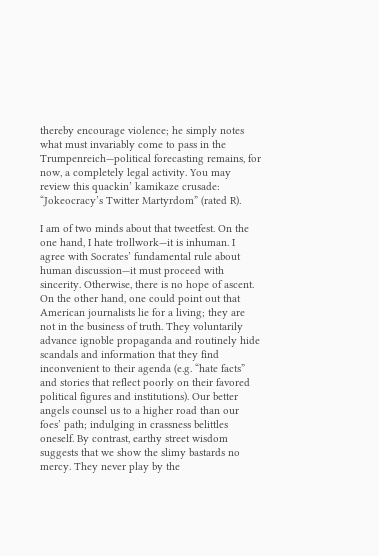thereby encourage violence; he simply notes what must invariably come to pass in the Trumpenreich—political forecasting remains, for now, a completely legal activity. You may review this quackin’ kamikaze crusade: “Jokeocracy’s Twitter Martyrdom” (rated R).

I am of two minds about that tweetfest. On the one hand, I hate trollwork—it is inhuman. I agree with Socrates’ fundamental rule about human discussion—it must proceed with sincerity. Otherwise, there is no hope of ascent. On the other hand, one could point out that American journalists lie for a living; they are not in the business of truth. They voluntarily advance ignoble propaganda and routinely hide scandals and information that they find inconvenient to their agenda (e.g. “hate facts” and stories that reflect poorly on their favored political figures and institutions). Our better angels counsel us to a higher road than our foes’ path; indulging in crassness belittles oneself. By contrast, earthy street wisdom suggests that we show the slimy bastards no mercy. They never play by the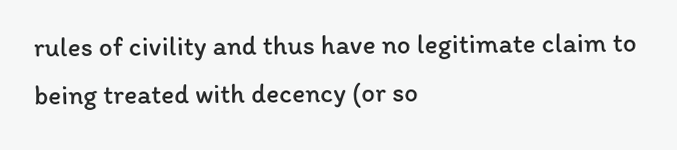rules of civility and thus have no legitimate claim to being treated with decency (or so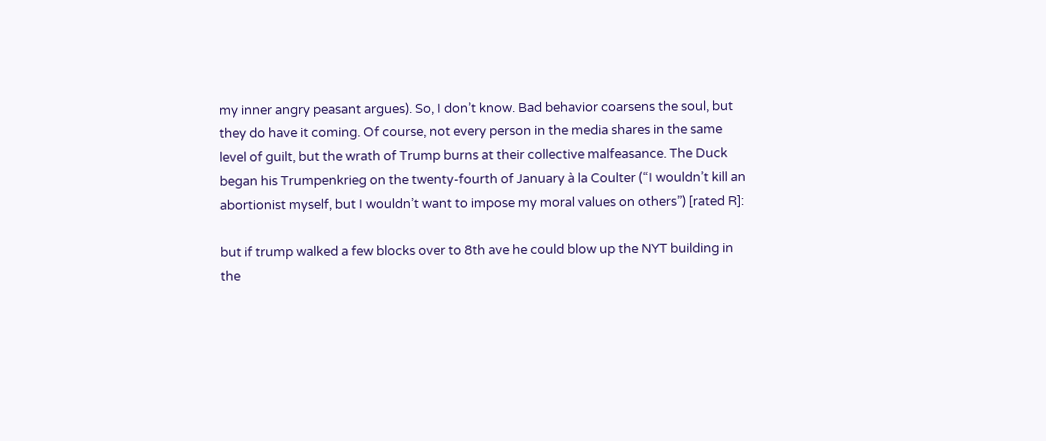my inner angry peasant argues). So, I don’t know. Bad behavior coarsens the soul, but they do have it coming. Of course, not every person in the media shares in the same level of guilt, but the wrath of Trump burns at their collective malfeasance. The Duck began his Trumpenkrieg on the twenty-fourth of January à la Coulter (“I wouldn’t kill an abortionist myself, but I wouldn’t want to impose my moral values on others”) [rated R]:

but if trump walked a few blocks over to 8th ave he could blow up the NYT building in the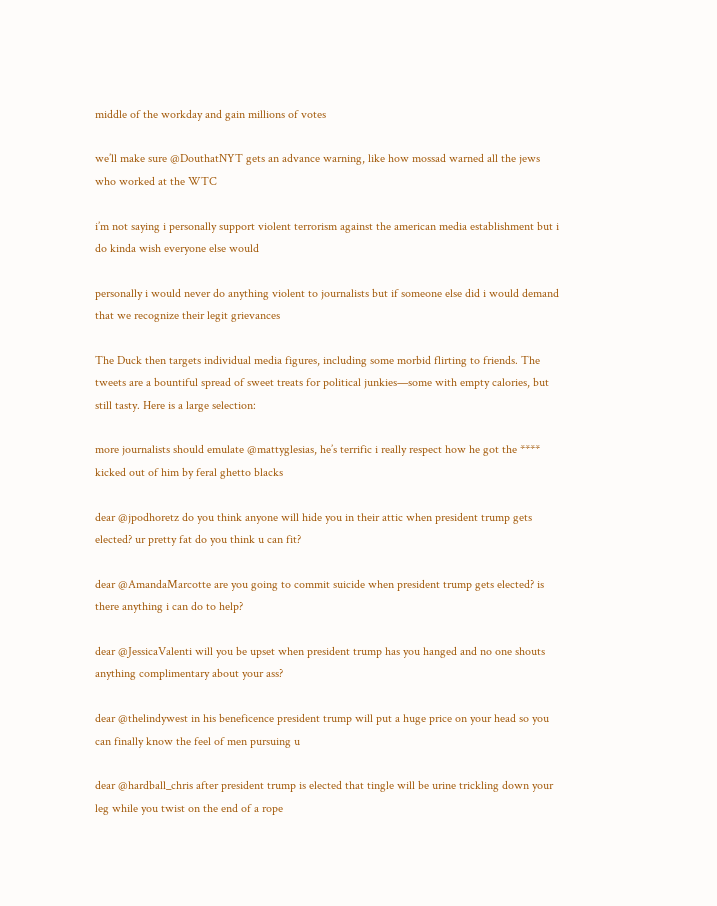middle of the workday and gain millions of votes

we’ll make sure @DouthatNYT gets an advance warning, like how mossad warned all the jews who worked at the WTC

i’m not saying i personally support violent terrorism against the american media establishment but i do kinda wish everyone else would

personally i would never do anything violent to journalists but if someone else did i would demand that we recognize their legit grievances

The Duck then targets individual media figures, including some morbid flirting to friends. The tweets are a bountiful spread of sweet treats for political junkies—some with empty calories, but still tasty. Here is a large selection:

more journalists should emulate @mattyglesias, he’s terrific i really respect how he got the **** kicked out of him by feral ghetto blacks

dear @jpodhoretz do you think anyone will hide you in their attic when president trump gets elected? ur pretty fat do you think u can fit?

dear @AmandaMarcotte are you going to commit suicide when president trump gets elected? is there anything i can do to help?

dear @JessicaValenti will you be upset when president trump has you hanged and no one shouts anything complimentary about your ass?

dear @thelindywest in his beneficence president trump will put a huge price on your head so you can finally know the feel of men pursuing u

dear @hardball_chris after president trump is elected that tingle will be urine trickling down your leg while you twist on the end of a rope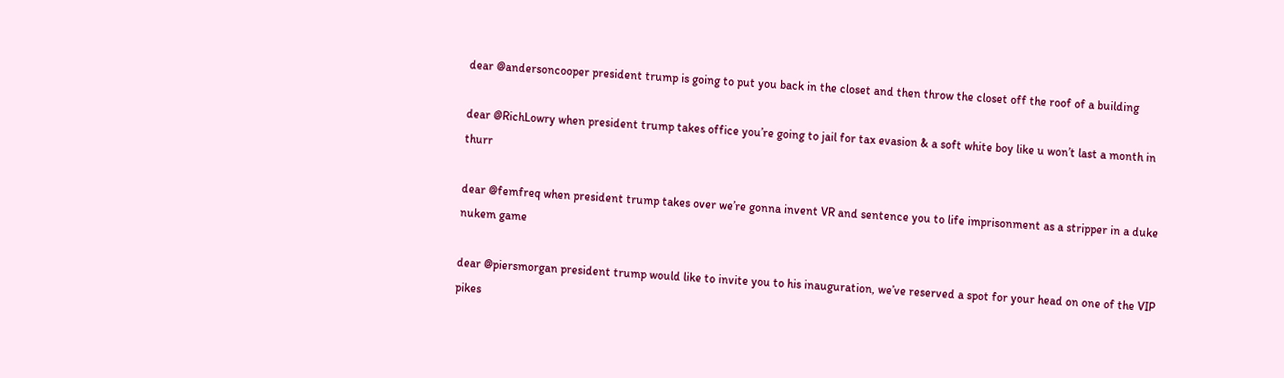dear @andersoncooper president trump is going to put you back in the closet and then throw the closet off the roof of a building

dear @RichLowry when president trump takes office you’re going to jail for tax evasion & a soft white boy like u won’t last a month in thurr

dear @femfreq when president trump takes over we’re gonna invent VR and sentence you to life imprisonment as a stripper in a duke nukem game

dear @piersmorgan president trump would like to invite you to his inauguration, we’ve reserved a spot for your head on one of the VIP pikes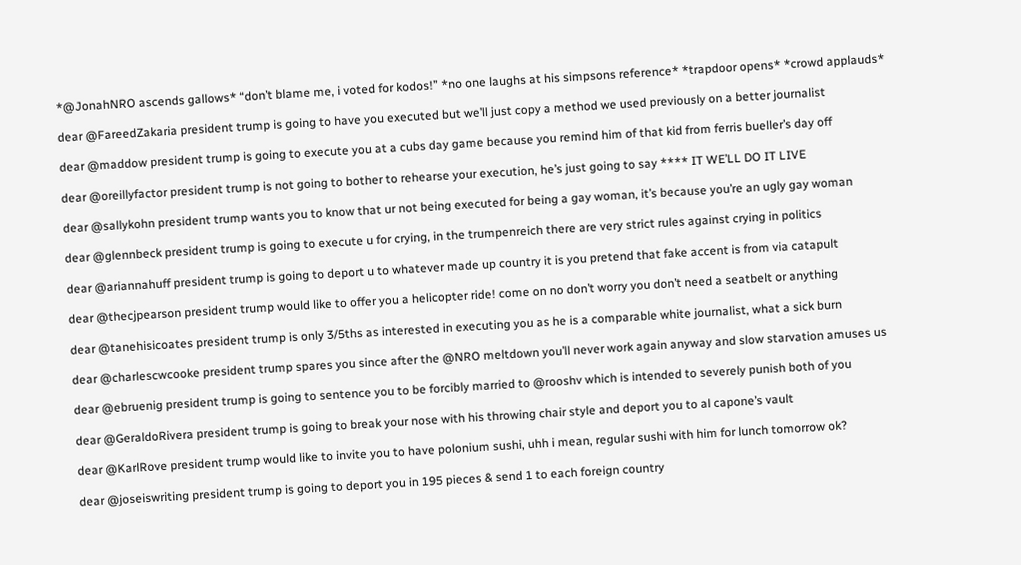*@JonahNRO ascends gallows* “don’t blame me, i voted for kodos!” *no one laughs at his simpsons reference* *trapdoor opens* *crowd applauds*

dear @FareedZakaria president trump is going to have you executed but we’ll just copy a method we used previously on a better journalist

dear @maddow president trump is going to execute you at a cubs day game because you remind him of that kid from ferris bueller’s day off

dear @oreillyfactor president trump is not going to bother to rehearse your execution, he’s just going to say **** IT WE’LL DO IT LIVE

dear @sallykohn president trump wants you to know that ur not being executed for being a gay woman, it’s because you’re an ugly gay woman

dear @glennbeck president trump is going to execute u for crying, in the trumpenreich there are very strict rules against crying in politics

dear @ariannahuff president trump is going to deport u to whatever made up country it is you pretend that fake accent is from via catapult

dear @thecjpearson president trump would like to offer you a helicopter ride! come on no don’t worry you don’t need a seatbelt or anything

dear @tanehisicoates president trump is only 3/5ths as interested in executing you as he is a comparable white journalist, what a sick burn

dear @charlescwcooke president trump spares you since after the @NRO meltdown you’ll never work again anyway and slow starvation amuses us

dear @ebruenig president trump is going to sentence you to be forcibly married to @rooshv which is intended to severely punish both of you

dear @GeraldoRivera president trump is going to break your nose with his throwing chair style and deport you to al capone’s vault

dear @KarlRove president trump would like to invite you to have polonium sushi, uhh i mean, regular sushi with him for lunch tomorrow ok?

dear @joseiswriting president trump is going to deport you in 195 pieces & send 1 to each foreign country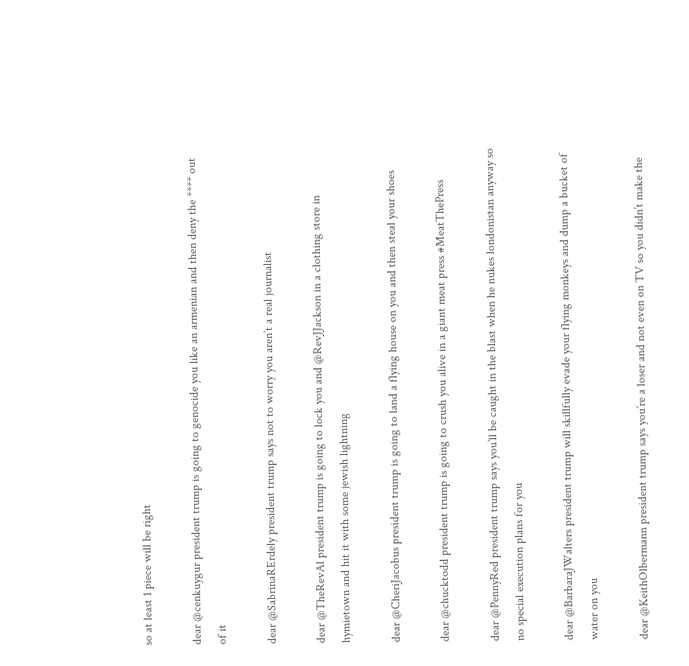so at least 1 piece will be right

dear @cenkuygur president trump is going to genocide you like an armenian and then deny the **** out of it

dear @SabrinaRErdely president trump says not to worry you aren’t a real journalist

dear @TheRevAl president trump is going to lock you and @RevJJackson in a clothing store in hymietown and hit it with some jewish lightning

dear @CheriJacobus president trump is going to land a flying house on you and then steal your shoes

dear @chucktodd president trump is going to crush you alive in a giant meat press #MeatThePress

dear @PennyRed president trump says you’ll be caught in the blast when he nukes londonistan anyway so no special execution plans for you

dear @BarbaraJWalters president trump will skillfully evade your flying monkeys and dump a bucket of water on you

dear @KeithOlbermann president trump says you’re a loser and not even on TV so you didn’t make the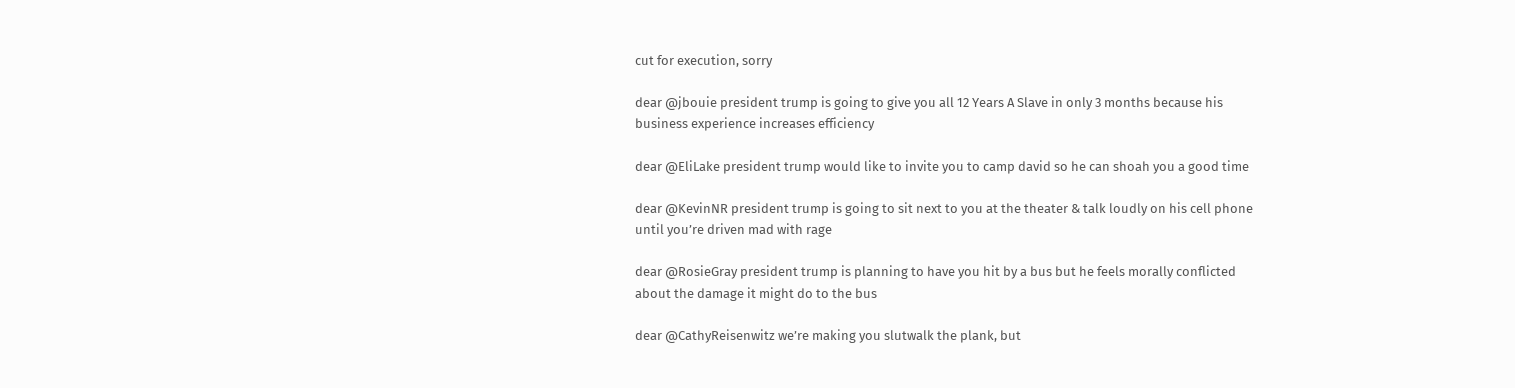cut for execution, sorry

dear @jbouie president trump is going to give you all 12 Years A Slave in only 3 months because his business experience increases efficiency

dear @EliLake president trump would like to invite you to camp david so he can shoah you a good time

dear @KevinNR president trump is going to sit next to you at the theater & talk loudly on his cell phone until you’re driven mad with rage

dear @RosieGray president trump is planning to have you hit by a bus but he feels morally conflicted about the damage it might do to the bus

dear @CathyReisenwitz we’re making you slutwalk the plank, but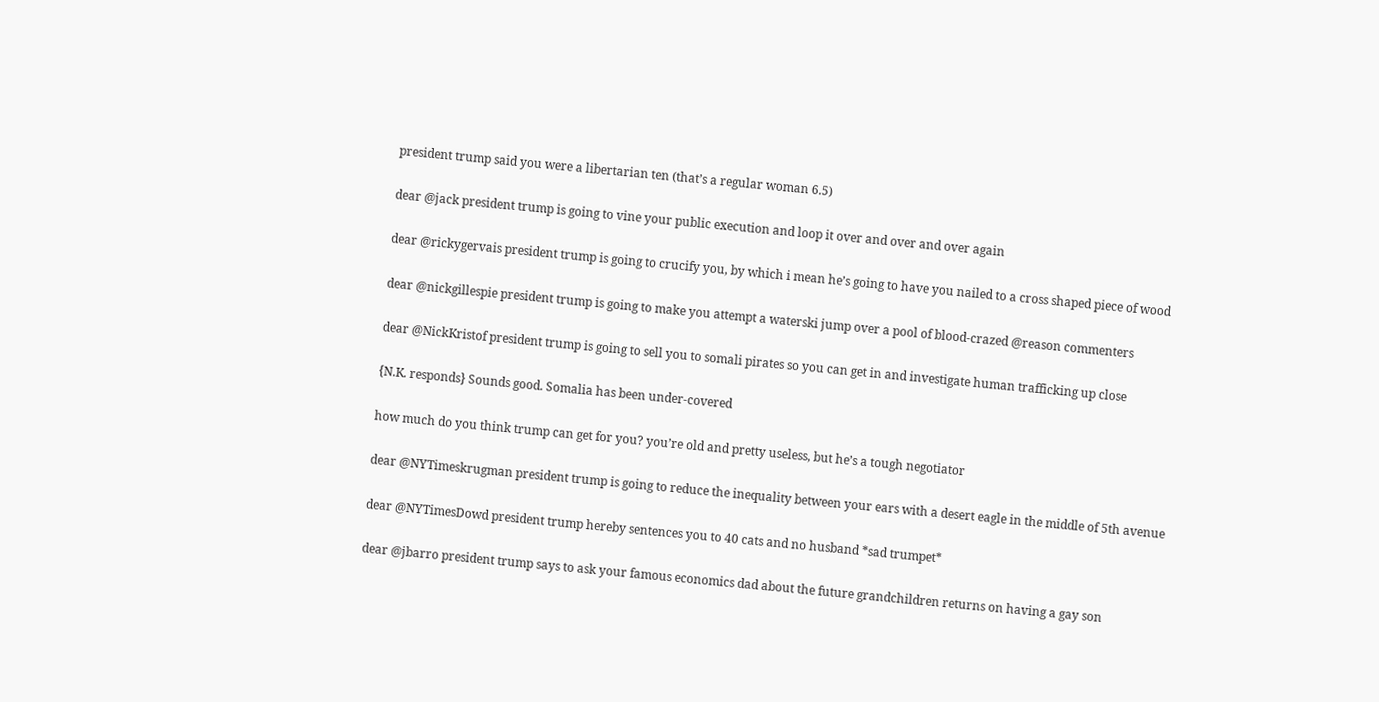president trump said you were a libertarian ten (that’s a regular woman 6.5)

dear @jack president trump is going to vine your public execution and loop it over and over and over again

dear @rickygervais president trump is going to crucify you, by which i mean he’s going to have you nailed to a cross shaped piece of wood

dear @nickgillespie president trump is going to make you attempt a waterski jump over a pool of blood-crazed @reason commenters

dear @NickKristof president trump is going to sell you to somali pirates so you can get in and investigate human trafficking up close

{N.K. responds} Sounds good. Somalia has been under-covered

how much do you think trump can get for you? you’re old and pretty useless, but he’s a tough negotiator

dear @NYTimeskrugman president trump is going to reduce the inequality between your ears with a desert eagle in the middle of 5th avenue

dear @NYTimesDowd president trump hereby sentences you to 40 cats and no husband *sad trumpet*

dear @jbarro president trump says to ask your famous economics dad about the future grandchildren returns on having a gay son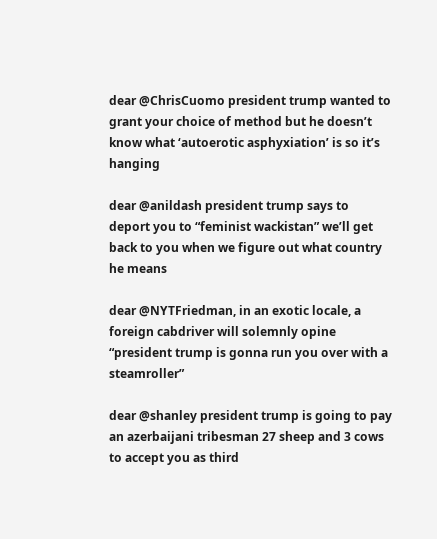dear @ChrisCuomo president trump wanted to grant your choice of method but he doesn’t know what ‘autoerotic asphyxiation’ is so it’s hanging

dear @anildash president trump says to deport you to “feminist wackistan” we’ll get back to you when we figure out what country he means

dear @NYTFriedman, in an exotic locale, a foreign cabdriver will solemnly opine “president trump is gonna run you over with a steamroller”

dear @shanley president trump is going to pay an azerbaijani tribesman 27 sheep and 3 cows to accept you as third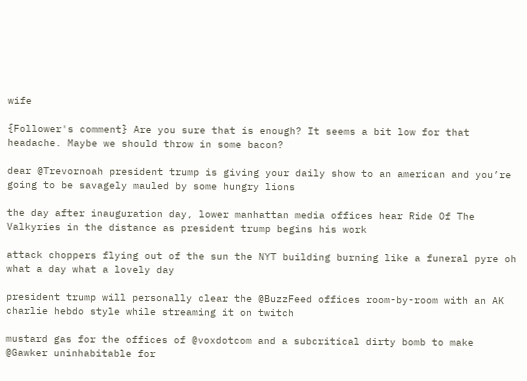wife

{Follower's comment} Are you sure that is enough? It seems a bit low for that headache. Maybe we should throw in some bacon?

dear @Trevornoah president trump is giving your daily show to an american and you’re going to be savagely mauled by some hungry lions

the day after inauguration day, lower manhattan media offices hear Ride Of The Valkyries in the distance as president trump begins his work

attack choppers flying out of the sun the NYT building burning like a funeral pyre oh what a day what a lovely day

president trump will personally clear the @BuzzFeed offices room-by-room with an AK charlie hebdo style while streaming it on twitch

mustard gas for the offices of @voxdotcom and a subcritical dirty bomb to make @Gawker uninhabitable for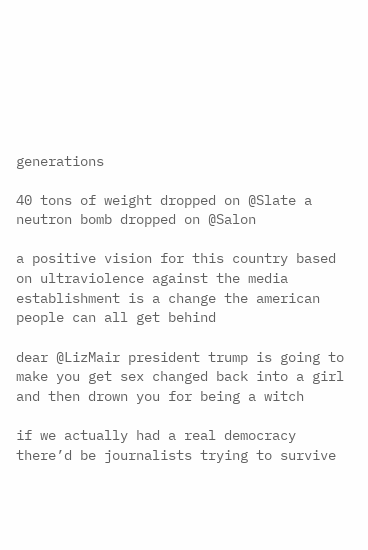generations

40 tons of weight dropped on @Slate a neutron bomb dropped on @Salon

a positive vision for this country based on ultraviolence against the media establishment is a change the american people can all get behind

dear @LizMair president trump is going to make you get sex changed back into a girl and then drown you for being a witch

if we actually had a real democracy there’d be journalists trying to survive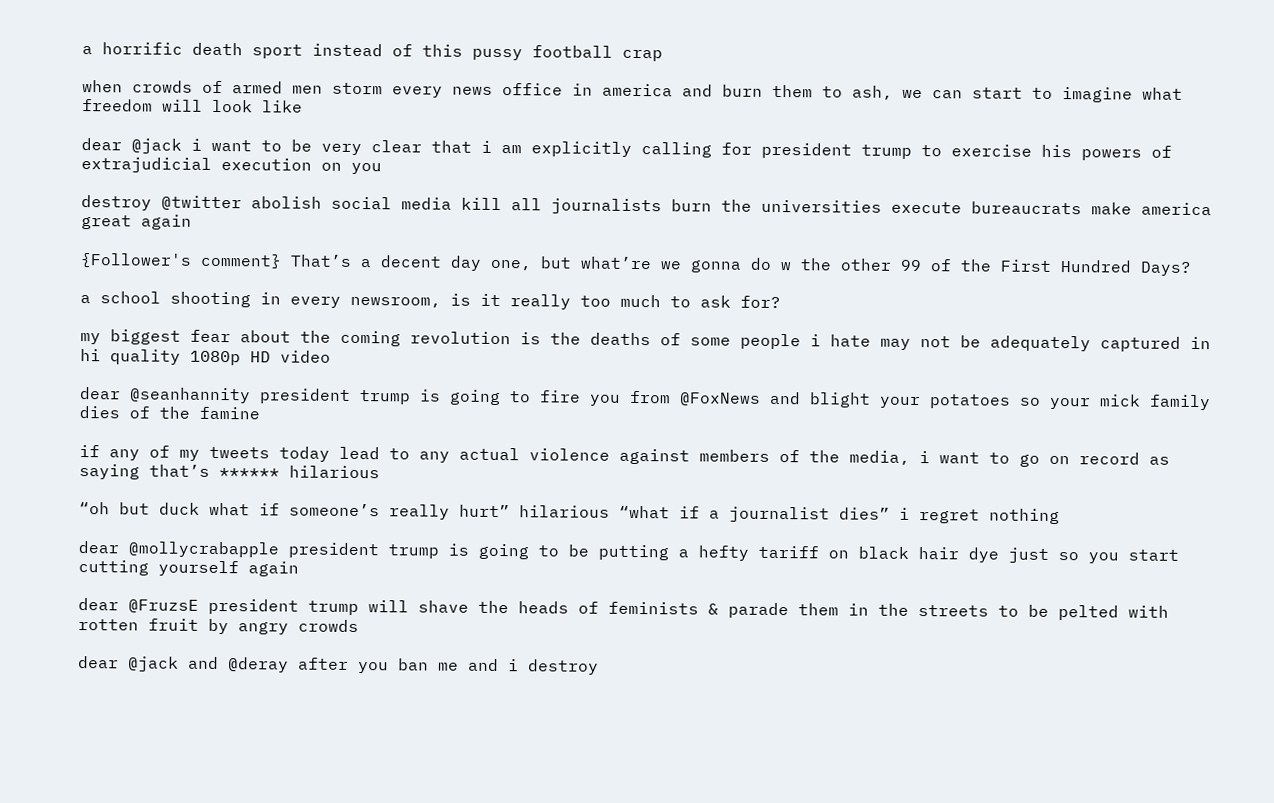a horrific death sport instead of this pussy football crap

when crowds of armed men storm every news office in america and burn them to ash, we can start to imagine what freedom will look like

dear @jack i want to be very clear that i am explicitly calling for president trump to exercise his powers of extrajudicial execution on you

destroy @twitter abolish social media kill all journalists burn the universities execute bureaucrats make america great again

{Follower's comment} That’s a decent day one, but what’re we gonna do w the other 99 of the First Hundred Days?

a school shooting in every newsroom, is it really too much to ask for?

my biggest fear about the coming revolution is the deaths of some people i hate may not be adequately captured in hi quality 1080p HD video

dear @seanhannity president trump is going to fire you from @FoxNews and blight your potatoes so your mick family dies of the famine

if any of my tweets today lead to any actual violence against members of the media, i want to go on record as saying that’s ****** hilarious

“oh but duck what if someone’s really hurt” hilarious “what if a journalist dies” i regret nothing

dear @mollycrabapple president trump is going to be putting a hefty tariff on black hair dye just so you start cutting yourself again

dear @FruzsE president trump will shave the heads of feminists & parade them in the streets to be pelted with rotten fruit by angry crowds

dear @jack and @deray after you ban me and i destroy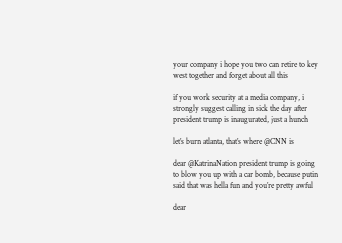your company i hope you two can retire to key west together and forget about all this

if you work security at a media company, i strongly suggest calling in sick the day after president trump is inaugurated, just a hunch

let’s burn atlanta, that’s where @CNN is

dear @KatrinaNation president trump is going to blow you up with a car bomb, because putin said that was hella fun and you’re pretty awful

dear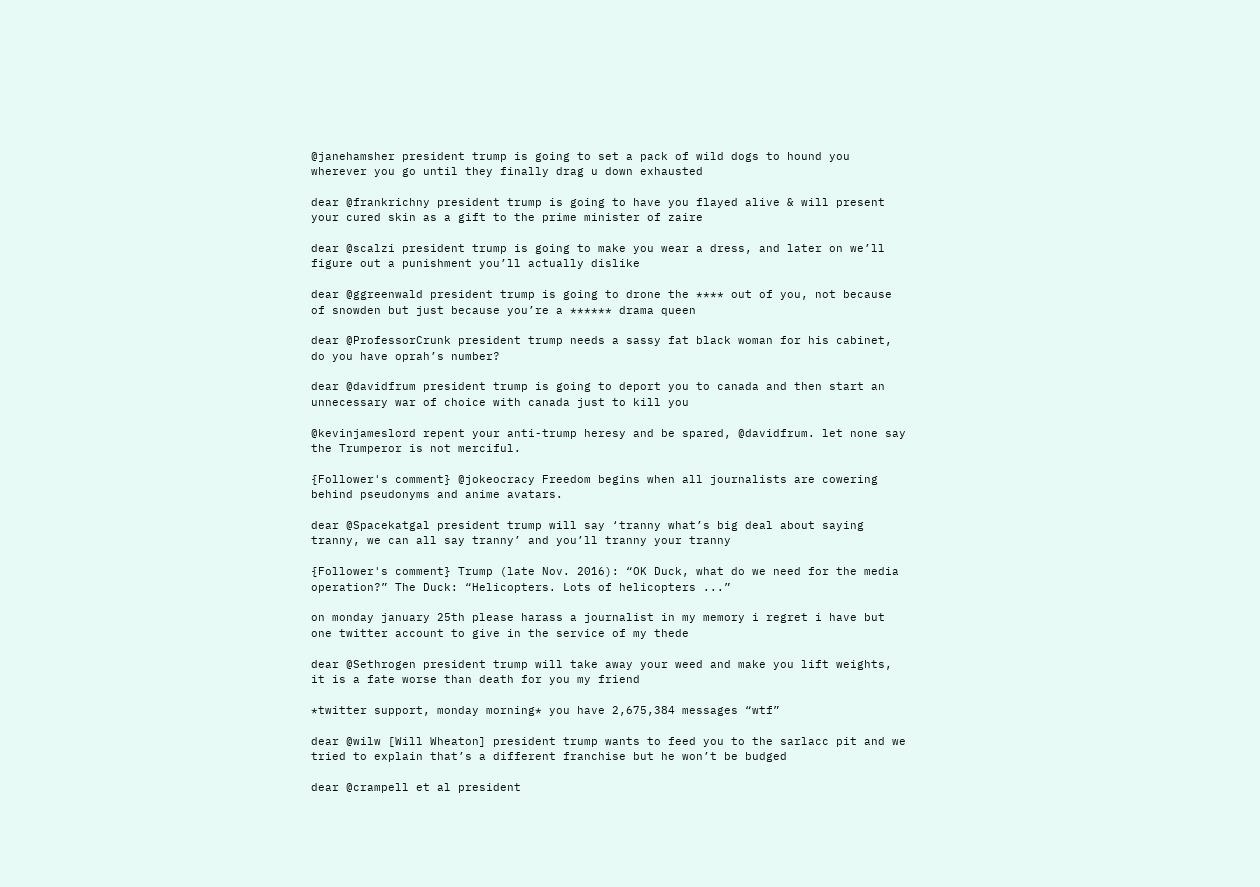@janehamsher president trump is going to set a pack of wild dogs to hound you wherever you go until they finally drag u down exhausted

dear @frankrichny president trump is going to have you flayed alive & will present your cured skin as a gift to the prime minister of zaire

dear @scalzi president trump is going to make you wear a dress, and later on we’ll figure out a punishment you’ll actually dislike

dear @ggreenwald president trump is going to drone the **** out of you, not because of snowden but just because you’re a ****** drama queen

dear @ProfessorCrunk president trump needs a sassy fat black woman for his cabinet, do you have oprah’s number?

dear @davidfrum president trump is going to deport you to canada and then start an unnecessary war of choice with canada just to kill you

@kevinjameslord repent your anti-trump heresy and be spared, @davidfrum. let none say the Trumperor is not merciful.

{Follower's comment} @jokeocracy Freedom begins when all journalists are cowering behind pseudonyms and anime avatars.

dear @Spacekatgal president trump will say ‘tranny what’s big deal about saying tranny, we can all say tranny’ and you’ll tranny your tranny

{Follower's comment} Trump (late Nov. 2016): “OK Duck, what do we need for the media operation?” The Duck: “Helicopters. Lots of helicopters ...”

on monday january 25th please harass a journalist in my memory i regret i have but one twitter account to give in the service of my thede

dear @Sethrogen president trump will take away your weed and make you lift weights, it is a fate worse than death for you my friend

*twitter support, monday morning* you have 2,675,384 messages “wtf”

dear @wilw [Will Wheaton] president trump wants to feed you to the sarlacc pit and we tried to explain that’s a different franchise but he won’t be budged

dear @crampell et al president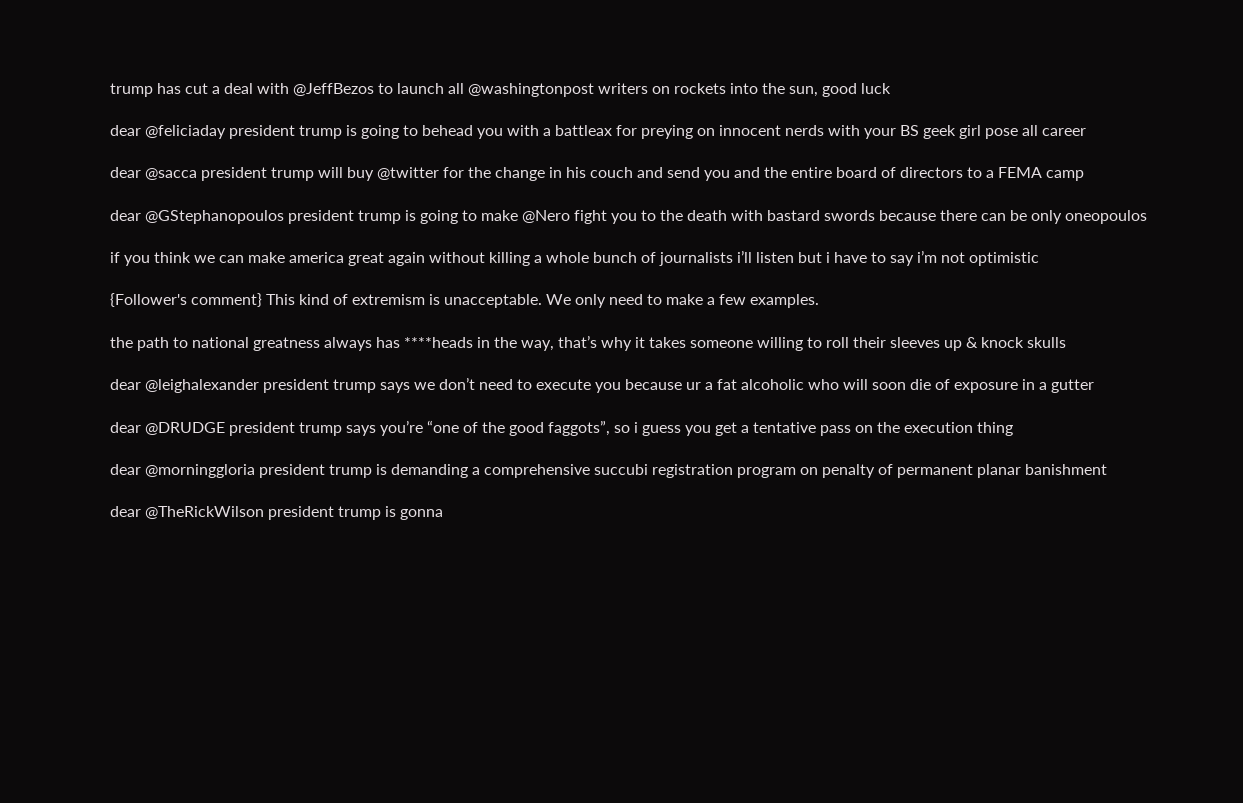trump has cut a deal with @JeffBezos to launch all @washingtonpost writers on rockets into the sun, good luck

dear @feliciaday president trump is going to behead you with a battleax for preying on innocent nerds with your BS geek girl pose all career

dear @sacca president trump will buy @twitter for the change in his couch and send you and the entire board of directors to a FEMA camp

dear @GStephanopoulos president trump is going to make @Nero fight you to the death with bastard swords because there can be only oneopoulos

if you think we can make america great again without killing a whole bunch of journalists i’ll listen but i have to say i’m not optimistic

{Follower's comment} This kind of extremism is unacceptable. We only need to make a few examples.

the path to national greatness always has ****heads in the way, that’s why it takes someone willing to roll their sleeves up & knock skulls

dear @leighalexander president trump says we don’t need to execute you because ur a fat alcoholic who will soon die of exposure in a gutter

dear @DRUDGE president trump says you’re “one of the good faggots”, so i guess you get a tentative pass on the execution thing

dear @morninggloria president trump is demanding a comprehensive succubi registration program on penalty of permanent planar banishment

dear @TheRickWilson president trump is gonna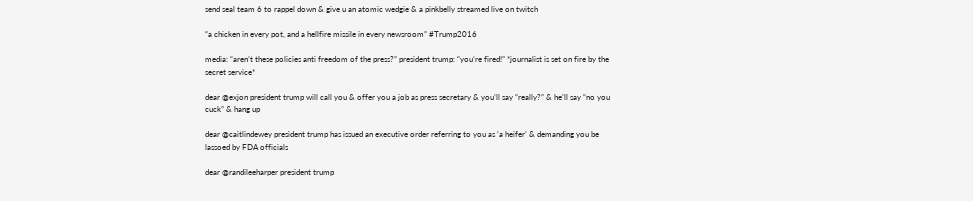send seal team 6 to rappel down & give u an atomic wedgie & a pinkbelly streamed live on twitch

“a chicken in every pot, and a hellfire missile in every newsroom” #Trump2016

media: “aren’t these policies anti freedom of the press?” president trump: “you’re fired!” *journalist is set on fire by the secret service*

dear @exjon president trump will call you & offer you a job as press secretary & you’ll say “really?” & he’ll say “no you cuck” & hang up

dear @caitlindewey president trump has issued an executive order referring to you as ‘a heifer’ & demanding you be lassoed by FDA officials

dear @randileeharper president trump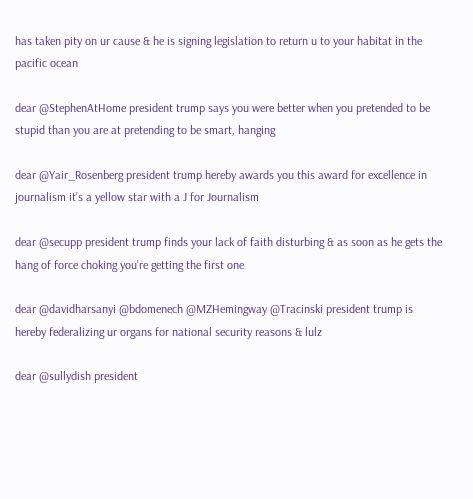has taken pity on ur cause & he is signing legislation to return u to your habitat in the pacific ocean

dear @StephenAtHome president trump says you were better when you pretended to be stupid than you are at pretending to be smart, hanging

dear @Yair_Rosenberg president trump hereby awards you this award for excellence in journalism it’s a yellow star with a J for Journalism

dear @secupp president trump finds your lack of faith disturbing & as soon as he gets the hang of force choking you’re getting the first one

dear @davidharsanyi @bdomenech @MZHemingway @Tracinski president trump is hereby federalizing ur organs for national security reasons & lulz

dear @sullydish president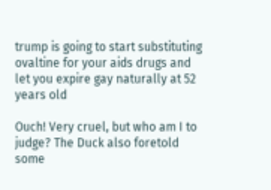trump is going to start substituting ovaltine for your aids drugs and let you expire gay naturally at 52 years old

Ouch! Very cruel, but who am I to judge? The Duck also foretold some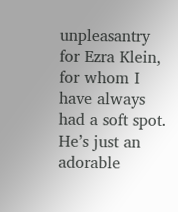unpleasantry for Ezra Klein, for whom I have always had a soft spot. He’s just an adorable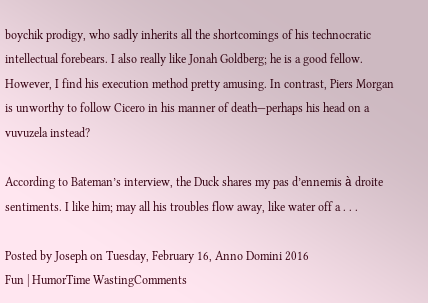boychik prodigy, who sadly inherits all the shortcomings of his technocratic intellectual forebears. I also really like Jonah Goldberg; he is a good fellow. However, I find his execution method pretty amusing. In contrast, Piers Morgan is unworthy to follow Cicero in his manner of death—perhaps his head on a vuvuzela instead?

According to Bateman’s interview, the Duck shares my pas d’ennemis à droite sentiments. I like him; may all his troubles flow away, like water off a . . .

Posted by Joseph on Tuesday, February 16, Anno Domini 2016
Fun | HumorTime WastingComments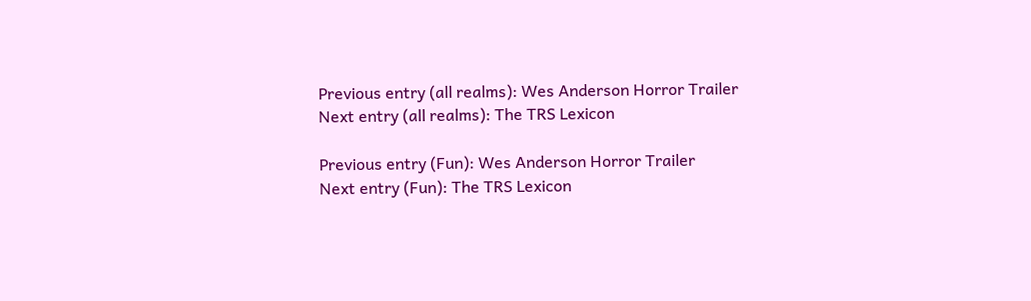Previous entry (all realms): Wes Anderson Horror Trailer
Next entry (all realms): The TRS Lexicon

Previous entry (Fun): Wes Anderson Horror Trailer
Next entry (Fun): The TRS Lexicon